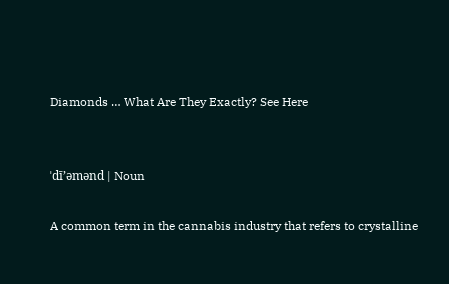Diamonds … What Are They Exactly? See Here


ˈdī’əmənd | Noun

A common term in the cannabis industry that refers to crystalline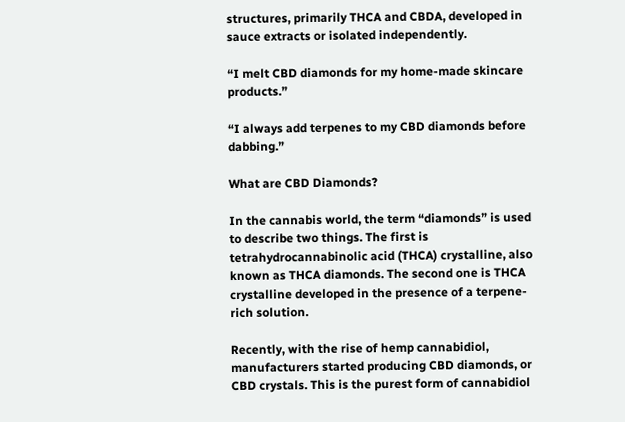structures, primarily THCA and CBDA, developed in sauce extracts or isolated independently.

“I melt CBD diamonds for my home-made skincare products.”

“I always add terpenes to my CBD diamonds before dabbing.”

What are CBD Diamonds?

In the cannabis world, the term “diamonds” is used to describe two things. The first is tetrahydrocannabinolic acid (THCA) crystalline, also known as THCA diamonds. The second one is THCA crystalline developed in the presence of a terpene-rich solution.

Recently, with the rise of hemp cannabidiol, manufacturers started producing CBD diamonds, or CBD crystals. This is the purest form of cannabidiol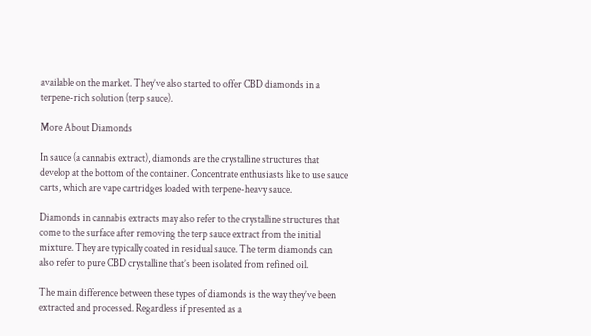available on the market. They’ve also started to offer CBD diamonds in a terpene-rich solution (terp sauce).

More About Diamonds

In sauce (a cannabis extract), diamonds are the crystalline structures that develop at the bottom of the container. Concentrate enthusiasts like to use sauce carts, which are vape cartridges loaded with terpene-heavy sauce.

Diamonds in cannabis extracts may also refer to the crystalline structures that come to the surface after removing the terp sauce extract from the initial mixture. They are typically coated in residual sauce. The term diamonds can also refer to pure CBD crystalline that’s been isolated from refined oil.

The main difference between these types of diamonds is the way they’ve been extracted and processed. Regardless if presented as a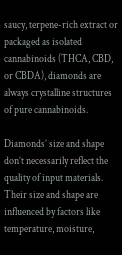saucy, terpene-rich extract or packaged as isolated cannabinoids (THCA, CBD, or CBDA), diamonds are always crystalline structures of pure cannabinoids.

Diamonds’ size and shape don’t necessarily reflect the quality of input materials. Their size and shape are influenced by factors like temperature, moisture,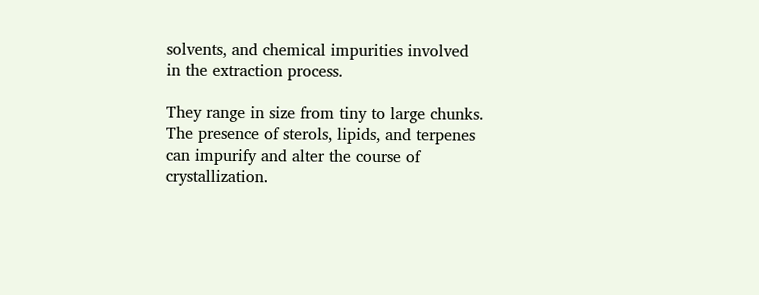solvents, and chemical impurities involved in the extraction process.

They range in size from tiny to large chunks. The presence of sterols, lipids, and terpenes can impurify and alter the course of crystallization.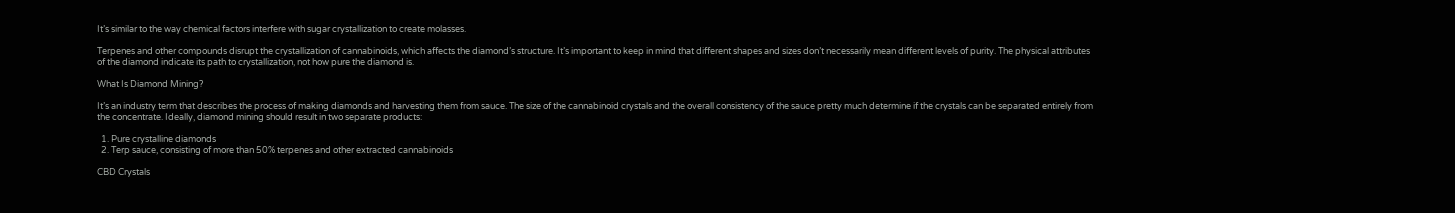It’s similar to the way chemical factors interfere with sugar crystallization to create molasses.

Terpenes and other compounds disrupt the crystallization of cannabinoids, which affects the diamond’s structure. It’s important to keep in mind that different shapes and sizes don’t necessarily mean different levels of purity. The physical attributes of the diamond indicate its path to crystallization, not how pure the diamond is.

What Is Diamond Mining?

It’s an industry term that describes the process of making diamonds and harvesting them from sauce. The size of the cannabinoid crystals and the overall consistency of the sauce pretty much determine if the crystals can be separated entirely from the concentrate. Ideally, diamond mining should result in two separate products:

  1. Pure crystalline diamonds
  2. Terp sauce, consisting of more than 50% terpenes and other extracted cannabinoids

CBD Crystals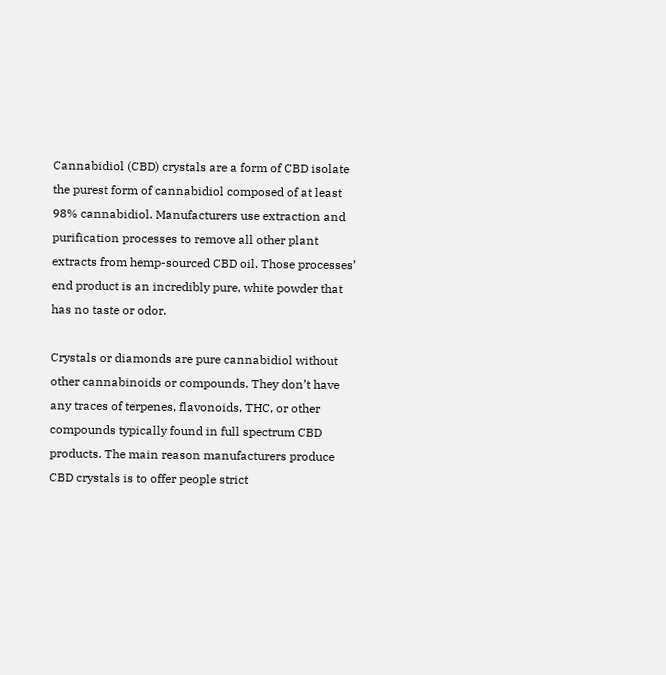Cannabidiol (CBD) crystals are a form of CBD isolate the purest form of cannabidiol composed of at least 98% cannabidiol. Manufacturers use extraction and purification processes to remove all other plant extracts from hemp-sourced CBD oil. Those processes’ end product is an incredibly pure, white powder that has no taste or odor.

Crystals or diamonds are pure cannabidiol without other cannabinoids or compounds. They don’t have any traces of terpenes, flavonoids, THC, or other compounds typically found in full spectrum CBD products. The main reason manufacturers produce CBD crystals is to offer people strict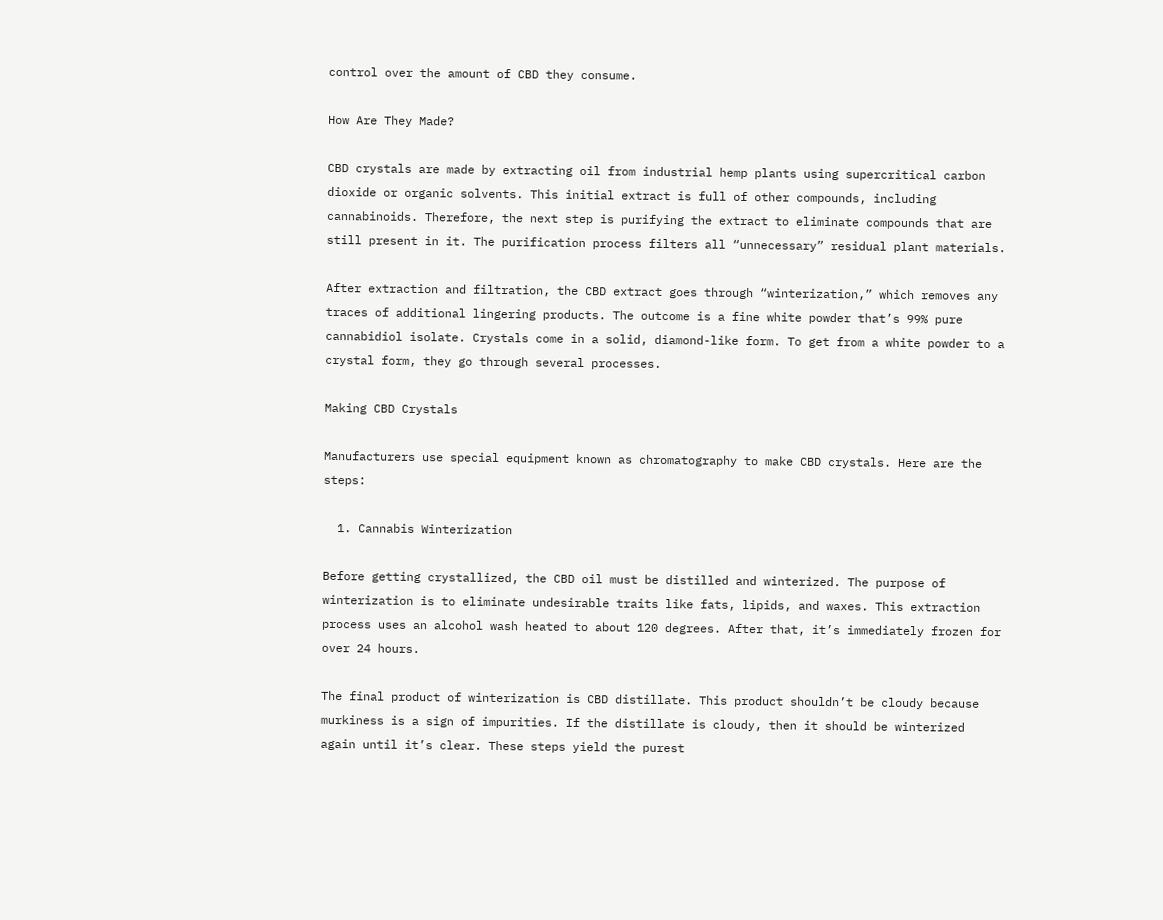control over the amount of CBD they consume.

How Are They Made?

CBD crystals are made by extracting oil from industrial hemp plants using supercritical carbon dioxide or organic solvents. This initial extract is full of other compounds, including cannabinoids. Therefore, the next step is purifying the extract to eliminate compounds that are still present in it. The purification process filters all “unnecessary” residual plant materials.

After extraction and filtration, the CBD extract goes through “winterization,” which removes any traces of additional lingering products. The outcome is a fine white powder that’s 99% pure cannabidiol isolate. Crystals come in a solid, diamond-like form. To get from a white powder to a crystal form, they go through several processes.

Making CBD Crystals

Manufacturers use special equipment known as chromatography to make CBD crystals. Here are the steps:

  1. Cannabis Winterization

Before getting crystallized, the CBD oil must be distilled and winterized. The purpose of winterization is to eliminate undesirable traits like fats, lipids, and waxes. This extraction process uses an alcohol wash heated to about 120 degrees. After that, it’s immediately frozen for over 24 hours.

The final product of winterization is CBD distillate. This product shouldn’t be cloudy because murkiness is a sign of impurities. If the distillate is cloudy, then it should be winterized again until it’s clear. These steps yield the purest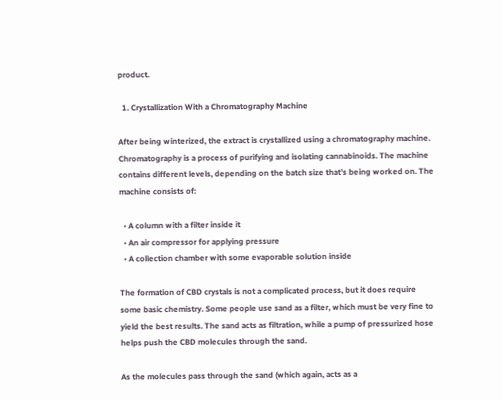product.

  1. Crystallization With a Chromatography Machine

After being winterized, the extract is crystallized using a chromatography machine. Chromatography is a process of purifying and isolating cannabinoids. The machine contains different levels, depending on the batch size that’s being worked on. The machine consists of:

  • A column with a filter inside it
  • An air compressor for applying pressure
  • A collection chamber with some evaporable solution inside

The formation of CBD crystals is not a complicated process, but it does require some basic chemistry. Some people use sand as a filter, which must be very fine to yield the best results. The sand acts as filtration, while a pump of pressurized hose helps push the CBD molecules through the sand.

As the molecules pass through the sand (which again, acts as a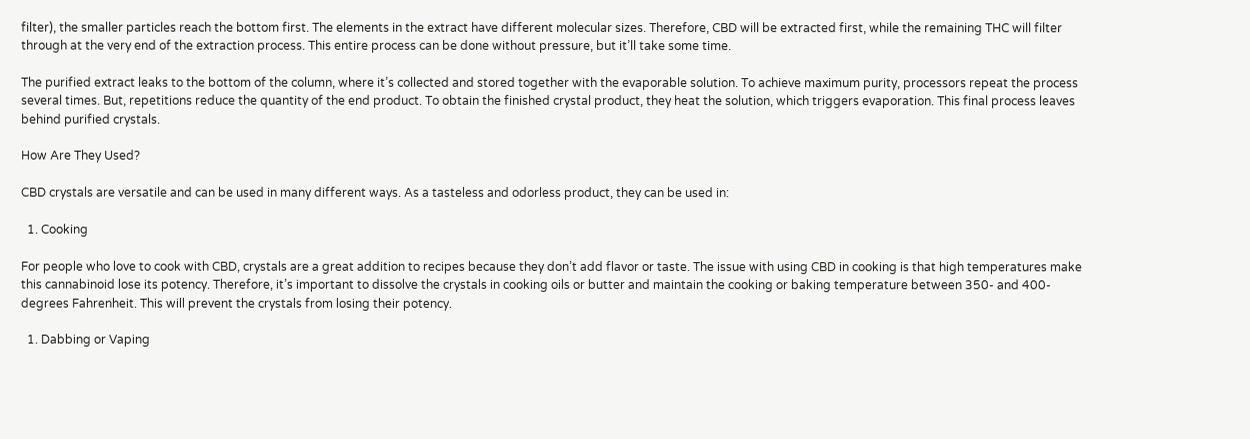filter), the smaller particles reach the bottom first. The elements in the extract have different molecular sizes. Therefore, CBD will be extracted first, while the remaining THC will filter through at the very end of the extraction process. This entire process can be done without pressure, but it’ll take some time.

The purified extract leaks to the bottom of the column, where it’s collected and stored together with the evaporable solution. To achieve maximum purity, processors repeat the process several times. But, repetitions reduce the quantity of the end product. To obtain the finished crystal product, they heat the solution, which triggers evaporation. This final process leaves behind purified crystals.

How Are They Used?

CBD crystals are versatile and can be used in many different ways. As a tasteless and odorless product, they can be used in:

  1. Cooking

For people who love to cook with CBD, crystals are a great addition to recipes because they don’t add flavor or taste. The issue with using CBD in cooking is that high temperatures make this cannabinoid lose its potency. Therefore, it’s important to dissolve the crystals in cooking oils or butter and maintain the cooking or baking temperature between 350- and 400-degrees Fahrenheit. This will prevent the crystals from losing their potency.

  1. Dabbing or Vaping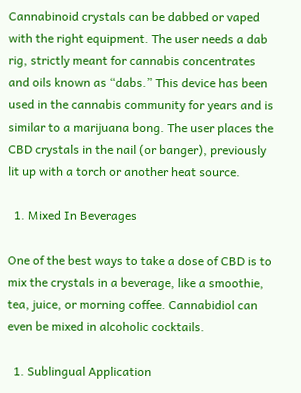Cannabinoid crystals can be dabbed or vaped with the right equipment. The user needs a dab rig, strictly meant for cannabis concentrates and oils known as “dabs.” This device has been used in the cannabis community for years and is similar to a marijuana bong. The user places the CBD crystals in the nail (or banger), previously lit up with a torch or another heat source.

  1. Mixed In Beverages

One of the best ways to take a dose of CBD is to mix the crystals in a beverage, like a smoothie, tea, juice, or morning coffee. Cannabidiol can even be mixed in alcoholic cocktails.

  1. Sublingual Application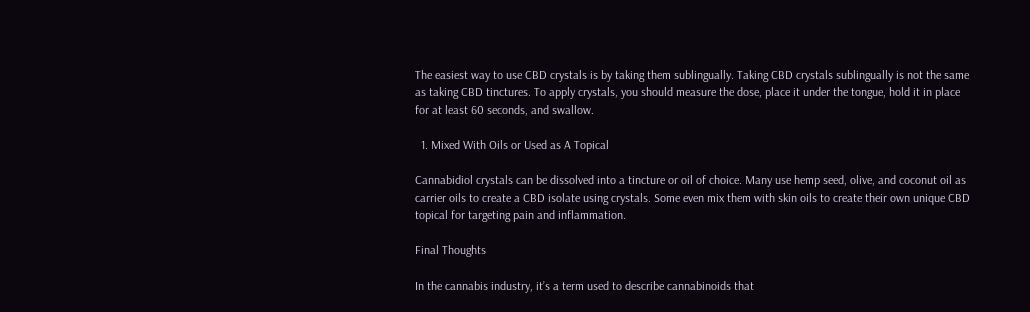The easiest way to use CBD crystals is by taking them sublingually. Taking CBD crystals sublingually is not the same as taking CBD tinctures. To apply crystals, you should measure the dose, place it under the tongue, hold it in place for at least 60 seconds, and swallow.

  1. Mixed With Oils or Used as A Topical

Cannabidiol crystals can be dissolved into a tincture or oil of choice. Many use hemp seed, olive, and coconut oil as carrier oils to create a CBD isolate using crystals. Some even mix them with skin oils to create their own unique CBD topical for targeting pain and inflammation.

Final Thoughts

In the cannabis industry, it’s a term used to describe cannabinoids that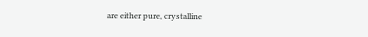are either pure, crystalline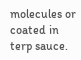molecules or coated in terp sauce.